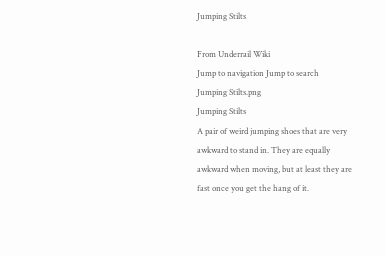Jumping Stilts

From Underrail Wiki
Jump to navigation Jump to search
Jumping Stilts.png
Jumping Stilts
A pair of weird jumping shoes that are very awkward to stand in. They are equally awkward when moving, but at least they are fast once you get the hang of it.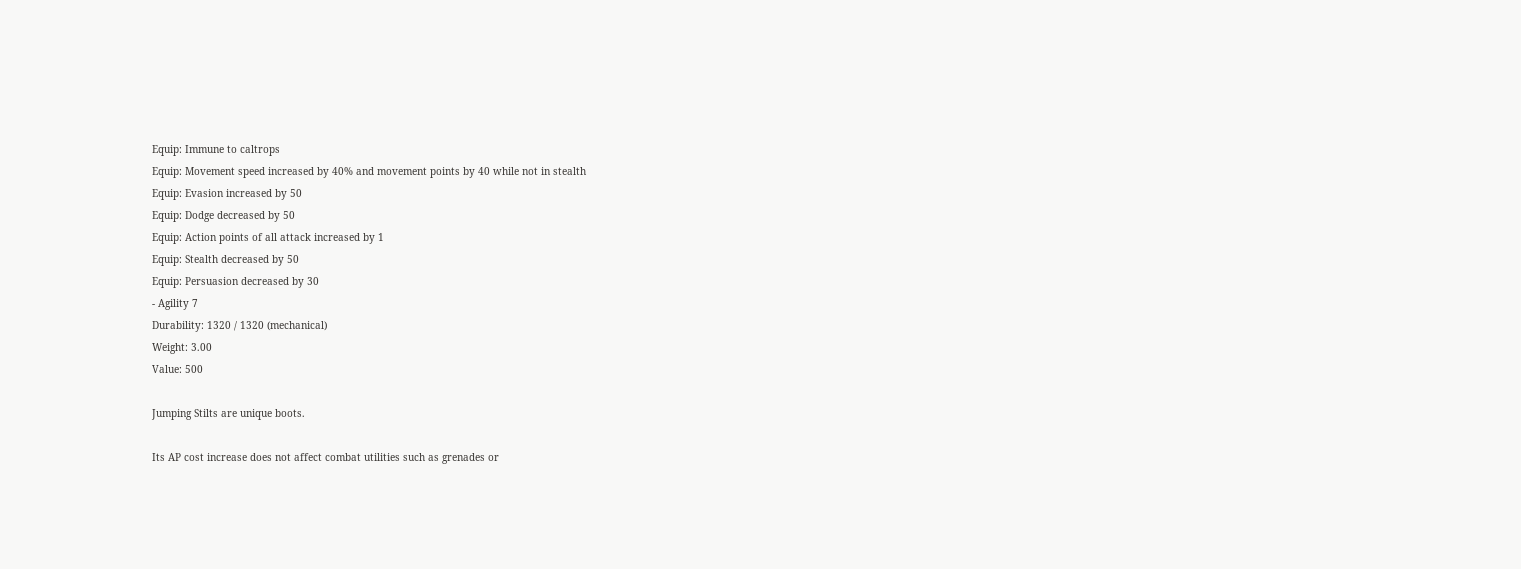Equip: Immune to caltrops
Equip: Movement speed increased by 40% and movement points by 40 while not in stealth
Equip: Evasion increased by 50
Equip: Dodge decreased by 50
Equip: Action points of all attack increased by 1
Equip: Stealth decreased by 50
Equip: Persuasion decreased by 30
- Agility 7
Durability: 1320 / 1320 (mechanical)
Weight: 3.00
Value: 500

Jumping Stilts are unique boots.

Its AP cost increase does not affect combat utilities such as grenades or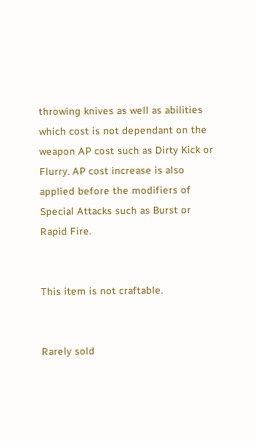throwing knives as well as abilities which cost is not dependant on the weapon AP cost such as Dirty Kick or Flurry. AP cost increase is also applied before the modifiers of Special Attacks such as Burst or Rapid Fire.


This item is not craftable.


Rarely sold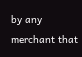by any merchant that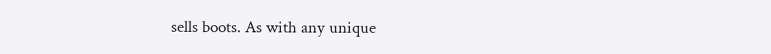sells boots. As with any unique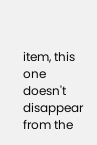item, this one doesn't disappear from the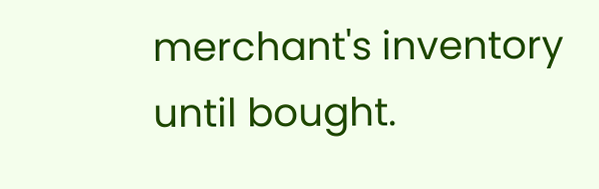merchant's inventory until bought.